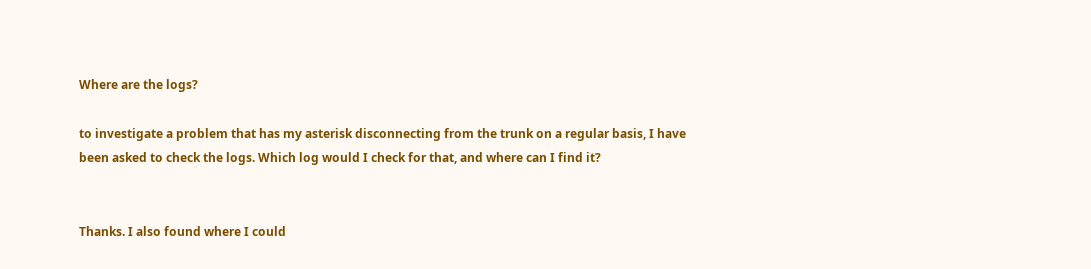Where are the logs?

to investigate a problem that has my asterisk disconnecting from the trunk on a regular basis, I have been asked to check the logs. Which log would I check for that, and where can I find it?


Thanks. I also found where I could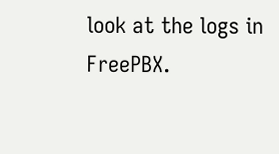look at the logs in FreePBX.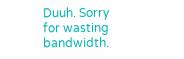Duuh. Sorry for wasting bandwidth.